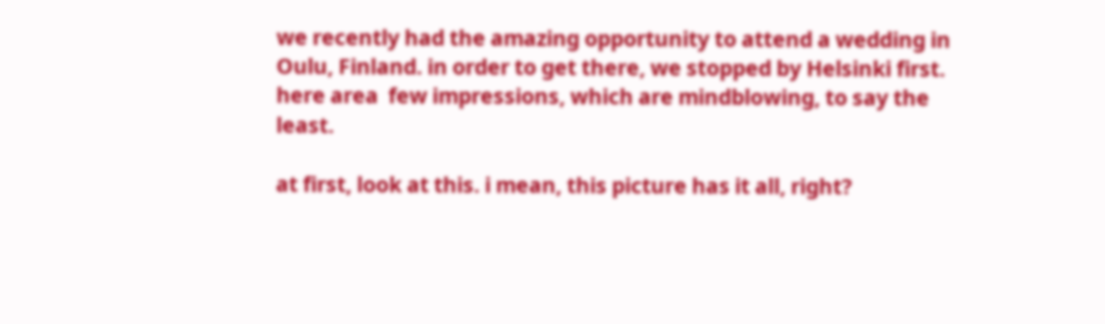we recently had the amazing opportunity to attend a wedding in Oulu, Finland. in order to get there, we stopped by Helsinki first. here area  few impressions, which are mindblowing, to say the least.

at first, look at this. i mean, this picture has it all, right?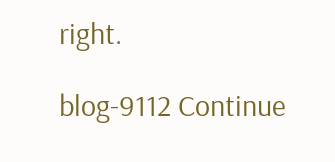right.

blog-9112 Continue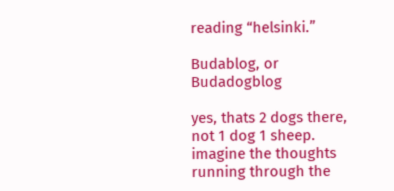reading “helsinki.”

Budablog, or Budadogblog

yes, thats 2 dogs there, not 1 dog 1 sheep. imagine the thoughts running through the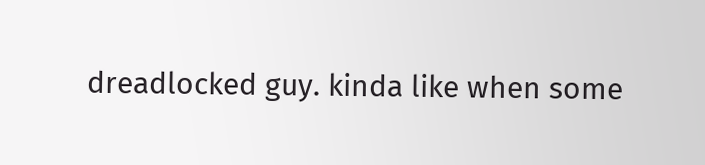dreadlocked guy. kinda like when some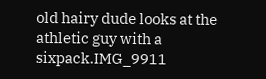old hairy dude looks at the athletic guy with a sixpack.IMG_9911